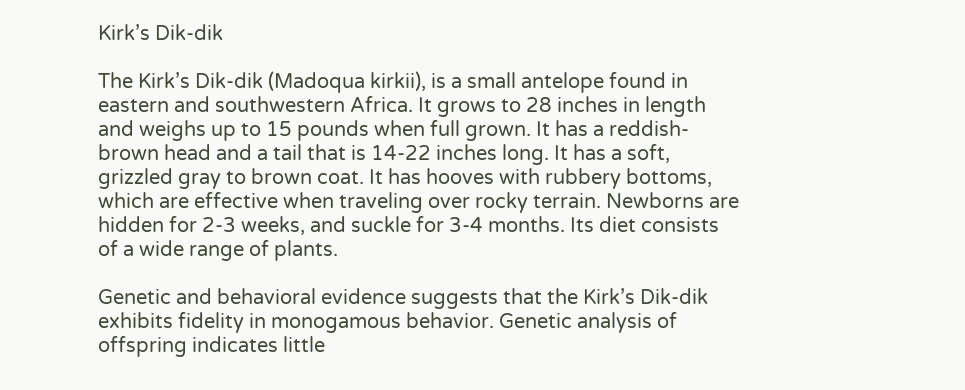Kirk’s Dik-dik

The Kirk’s Dik-dik (Madoqua kirkii), is a small antelope found in eastern and southwestern Africa. It grows to 28 inches in length and weighs up to 15 pounds when full grown. It has a reddish-brown head and a tail that is 14-22 inches long. It has a soft, grizzled gray to brown coat. It has hooves with rubbery bottoms, which are effective when traveling over rocky terrain. Newborns are hidden for 2-3 weeks, and suckle for 3-4 months. Its diet consists of a wide range of plants.

Genetic and behavioral evidence suggests that the Kirk’s Dik-dik exhibits fidelity in monogamous behavior. Genetic analysis of offspring indicates little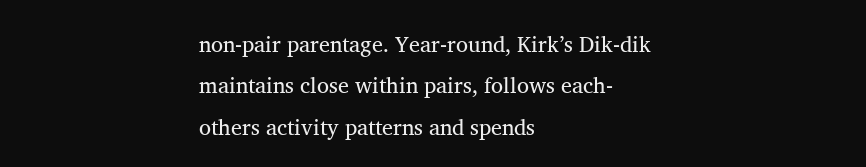non-pair parentage. Year-round, Kirk’s Dik-dik maintains close within pairs, follows each-others activity patterns and spends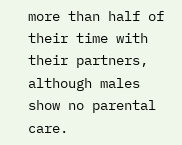more than half of their time with their partners, although males show no parental care.